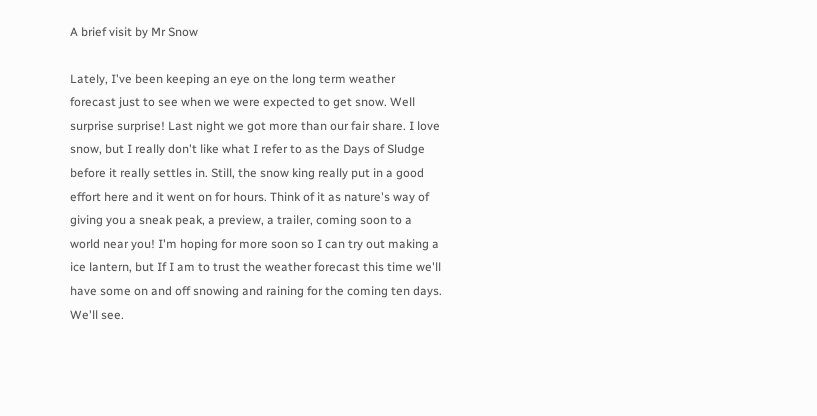A brief visit by Mr Snow

Lately, I've been keeping an eye on the long term weather forecast just to see when we were expected to get snow. Well surprise surprise! Last night we got more than our fair share. I love snow, but I really don't like what I refer to as the Days of Sludge before it really settles in. Still, the snow king really put in a good effort here and it went on for hours. Think of it as nature's way of giving you a sneak peak, a preview, a trailer, coming soon to a world near you! I'm hoping for more soon so I can try out making a ice lantern, but If I am to trust the weather forecast this time we'll have some on and off snowing and raining for the coming ten days. We'll see.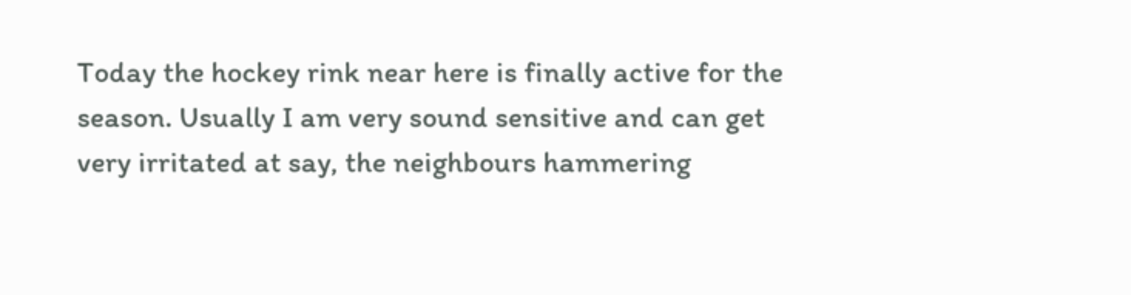Today the hockey rink near here is finally active for the season. Usually I am very sound sensitive and can get very irritated at say, the neighbours hammering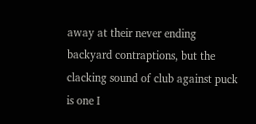away at their never ending backyard contraptions, but the clacking sound of club against puck is one I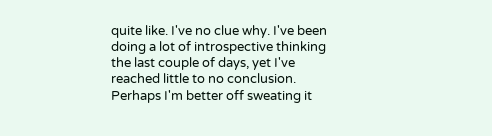quite like. I've no clue why. I've been doing a lot of introspective thinking the last couple of days, yet I've reached little to no conclusion. Perhaps I'm better off sweating it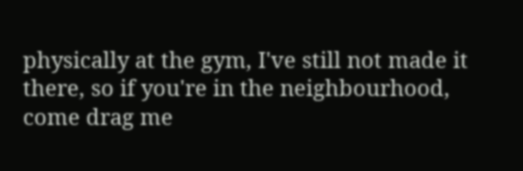physically at the gym, I've still not made it there, so if you're in the neighbourhood, come drag me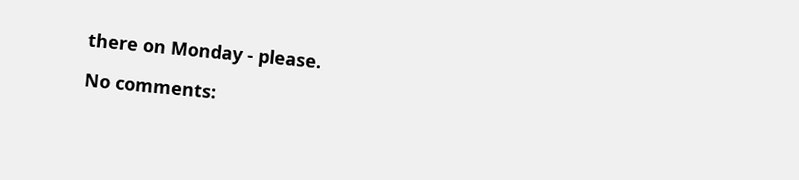there on Monday - please.

No comments: